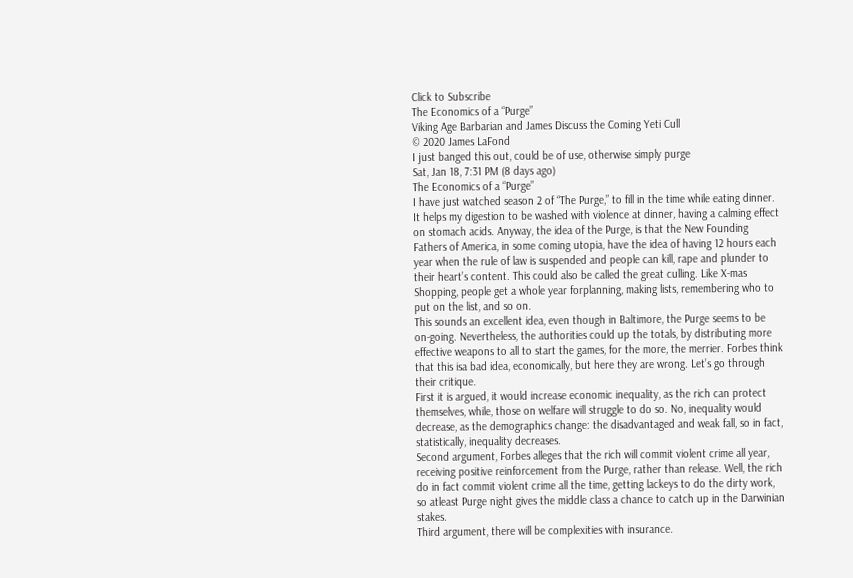Click to Subscribe
The Economics of a “Purge”
Viking Age Barbarian and James Discuss the Coming Yeti Cull
© 2020 James LaFond
I just banged this out, could be of use, otherwise simply purge
Sat, Jan 18, 7:31 PM (8 days ago)
The Economics of a “Purge”
I have just watched season 2 of “The Purge,” to fill in the time while eating dinner. It helps my digestion to be washed with violence at dinner, having a calming effect on stomach acids. Anyway, the idea of the Purge, is that the New Founding Fathers of America, in some coming utopia, have the idea of having 12 hours each year when the rule of law is suspended and people can kill, rape and plunder to their heart’s content. This could also be called the great culling. Like X-mas Shopping, people get a whole year forplanning, making lists, remembering who to put on the list, and so on.
This sounds an excellent idea, even though in Baltimore, the Purge seems to be on-going. Nevertheless, the authorities could up the totals, by distributing more effective weapons to all to start the games, for the more, the merrier. Forbes think that this isa bad idea, economically, but here they are wrong. Let’s go through their critique.
First it is argued, it would increase economic inequality, as the rich can protect themselves, while, those on welfare will struggle to do so. No, inequality would decrease, as the demographics change: the disadvantaged and weak fall, so in fact, statistically, inequality decreases.
Second argument, Forbes alleges that the rich will commit violent crime all year, receiving positive reinforcement from the Purge, rather than release. Well, the rich do in fact commit violent crime all the time, getting lackeys to do the dirty work, so atleast Purge night gives the middle class a chance to catch up in the Darwinian stakes.
Third argument, there will be complexities with insurance.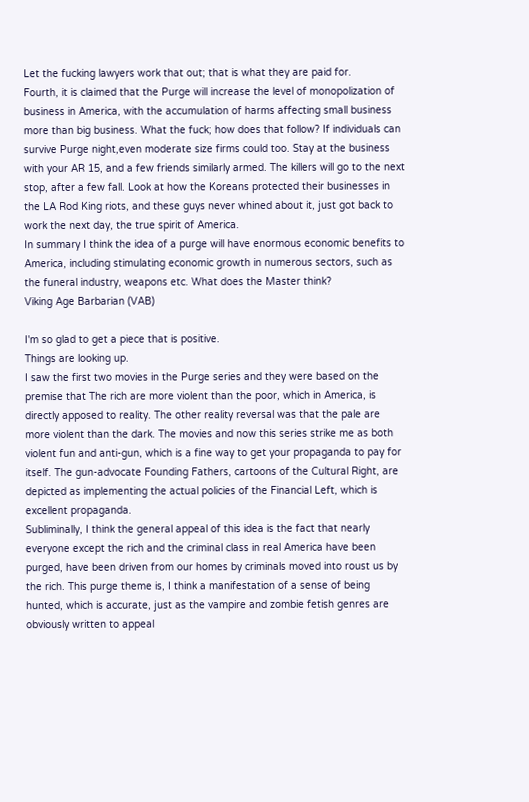Let the fucking lawyers work that out; that is what they are paid for.
Fourth, it is claimed that the Purge will increase the level of monopolization of business in America, with the accumulation of harms affecting small business more than big business. What the fuck; how does that follow? If individuals can survive Purge night,even moderate size firms could too. Stay at the business with your AR 15, and a few friends similarly armed. The killers will go to the next stop, after a few fall. Look at how the Koreans protected their businesses in the LA Rod King riots, and these guys never whined about it, just got back to work the next day, the true spirit of America.
In summary I think the idea of a purge will have enormous economic benefits to America, including stimulating economic growth in numerous sectors, such as the funeral industry, weapons etc. What does the Master think?
Viking Age Barbarian (VAB)

I'm so glad to get a piece that is positive.
Things are looking up.
I saw the first two movies in the Purge series and they were based on the premise that The rich are more violent than the poor, which in America, is directly apposed to reality. The other reality reversal was that the pale are more violent than the dark. The movies and now this series strike me as both violent fun and anti-gun, which is a fine way to get your propaganda to pay for itself. The gun-advocate Founding Fathers, cartoons of the Cultural Right, are depicted as implementing the actual policies of the Financial Left, which is excellent propaganda.
Subliminally, I think the general appeal of this idea is the fact that nearly everyone except the rich and the criminal class in real America have been purged, have been driven from our homes by criminals moved into roust us by the rich. This purge theme is, I think a manifestation of a sense of being hunted, which is accurate, just as the vampire and zombie fetish genres are obviously written to appeal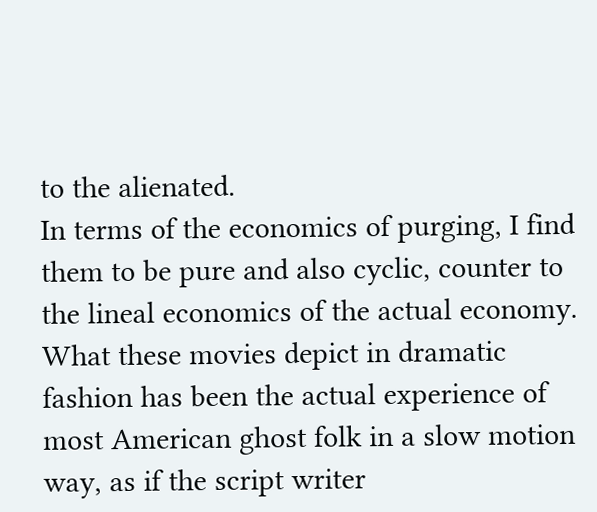to the alienated.
In terms of the economics of purging, I find them to be pure and also cyclic, counter to the lineal economics of the actual economy. What these movies depict in dramatic fashion has been the actual experience of most American ghost folk in a slow motion way, as if the script writer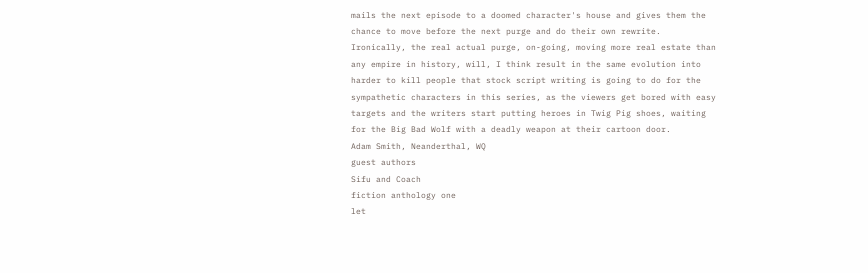mails the next episode to a doomed character's house and gives them the chance to move before the next purge and do their own rewrite.
Ironically, the real actual purge, on-going, moving more real estate than any empire in history, will, I think result in the same evolution into harder to kill people that stock script writing is going to do for the sympathetic characters in this series, as the viewers get bored with easy targets and the writers start putting heroes in Twig Pig shoes, waiting for the Big Bad Wolf with a deadly weapon at their cartoon door.
Adam Smith, Neanderthal, WQ
guest authors
Sifu and Coach
fiction anthology one
let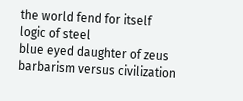the world fend for itself
logic of steel
blue eyed daughter of zeus
barbarism versus civilization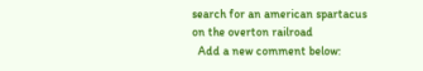search for an american spartacus
on the overton railroad
  Add a new comment below: